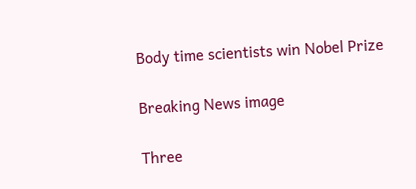Body time scientists win Nobel Prize

Breaking News image

Three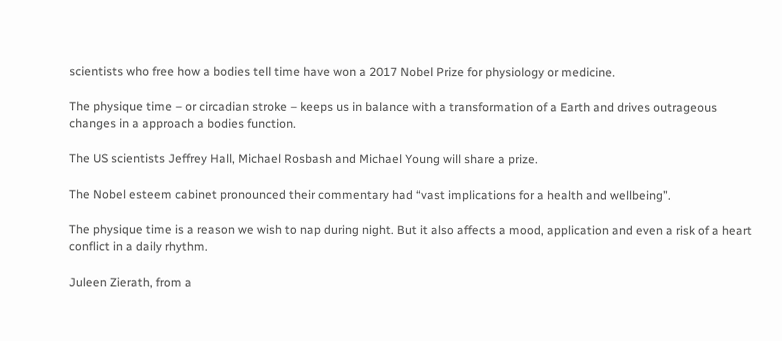scientists who free how a bodies tell time have won a 2017 Nobel Prize for physiology or medicine.

The physique time – or circadian stroke – keeps us in balance with a transformation of a Earth and drives outrageous changes in a approach a bodies function.

The US scientists Jeffrey Hall, Michael Rosbash and Michael Young will share a prize.

The Nobel esteem cabinet pronounced their commentary had “vast implications for a health and wellbeing”.

The physique time is a reason we wish to nap during night. But it also affects a mood, application and even a risk of a heart conflict in a daily rhythm.

Juleen Zierath, from a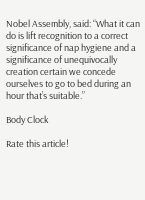Nobel Assembly, said: “What it can do is lift recognition to a correct significance of nap hygiene and a significance of unequivocally creation certain we concede ourselves to go to bed during an hour that’s suitable.”

Body Clock

Rate this article!